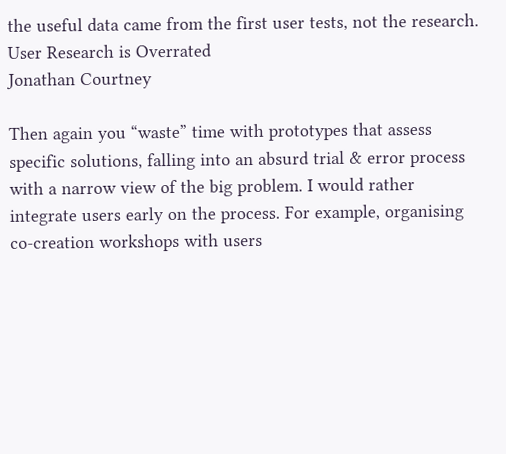the useful data came from the first user tests, not the research.
User Research is Overrated
Jonathan Courtney

Then again you “waste” time with prototypes that assess specific solutions, falling into an absurd trial & error process with a narrow view of the big problem. I would rather integrate users early on the process. For example, organising co-creation workshops with users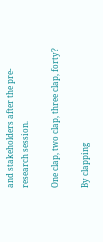and stakeholders after the pre-research session.

One clap, two clap, three clap, forty?

By clapping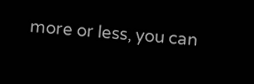more or less, you can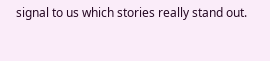signal to us which stories really stand out.